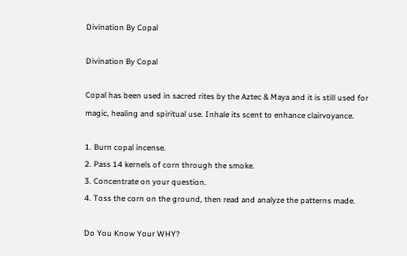Divination By Copal

Divination By Copal

Copal has been used in sacred rites by the Aztec & Maya and it is still used for magic, healing and spiritual use. Inhale its scent to enhance clairvoyance.

1. Burn copal incense.
2. Pass 14 kernels of corn through the smoke.
3. Concentrate on your question.
4. Toss the corn on the ground, then read and analyze the patterns made.

Do You Know Your WHY?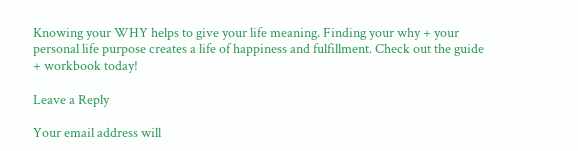Knowing your WHY helps to give your life meaning. Finding your why + your personal life purpose creates a life of happiness and fulfillment. Check out the guide + workbook today!

Leave a Reply

Your email address will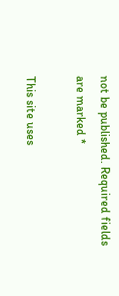not be published. Required fields are marked *

This site uses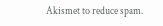Akismet to reduce spam.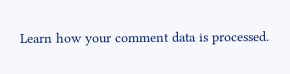Learn how your comment data is processed.